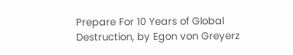Prepare For 10 Years of Global Destruction, by Egon von Greyerz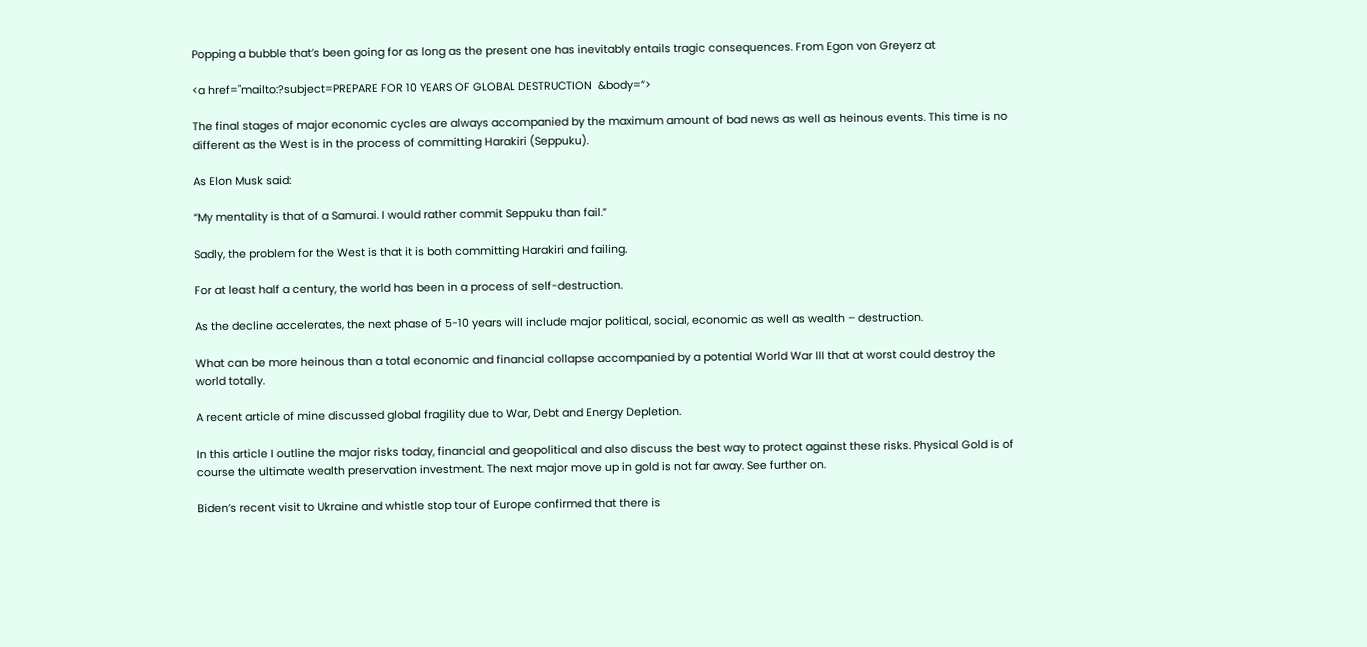Popping a bubble that’s been going for as long as the present one has inevitably entails tragic consequences. From Egon von Greyerz at

<a href="mailto:?subject=PREPARE FOR 10 YEARS OF GLOBAL DESTRUCTION  &body=”>

The final stages of major economic cycles are always accompanied by the maximum amount of bad news as well as heinous events. This time is no different as the West is in the process of committing Harakiri (Seppuku).

As Elon Musk said:

“My mentality is that of a Samurai. I would rather commit Seppuku than fail.”

Sadly, the problem for the West is that it is both committing Harakiri and failing.

For at least half a century, the world has been in a process of self-destruction.

As the decline accelerates, the next phase of 5-10 years will include major political, social, economic as well as wealth – destruction.

What can be more heinous than a total economic and financial collapse accompanied by a potential World War III that at worst could destroy the world totally.

A recent article of mine discussed global fragility due to War, Debt and Energy Depletion.

In this article I outline the major risks today, financial and geopolitical and also discuss the best way to protect against these risks. Physical Gold is of course the ultimate wealth preservation investment. The next major move up in gold is not far away. See further on.

Biden’s recent visit to Ukraine and whistle stop tour of Europe confirmed that there is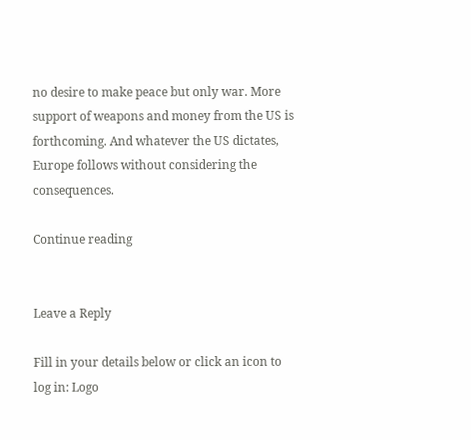no desire to make peace but only war. More support of weapons and money from the US is forthcoming. And whatever the US dictates, Europe follows without considering the consequences.

Continue reading


Leave a Reply

Fill in your details below or click an icon to log in: Logo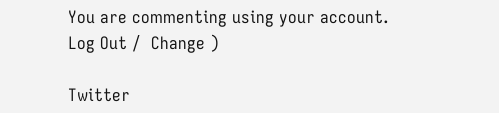You are commenting using your account. Log Out /  Change )

Twitter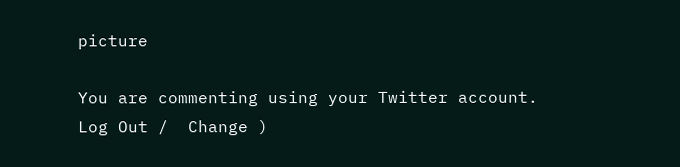picture

You are commenting using your Twitter account. Log Out /  Change )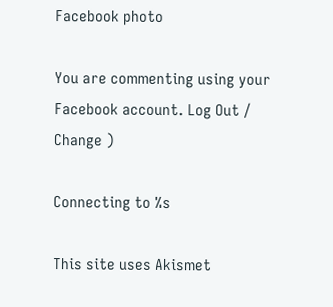Facebook photo

You are commenting using your Facebook account. Log Out /  Change )

Connecting to %s

This site uses Akismet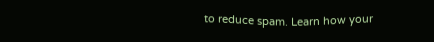to reduce spam. Learn how your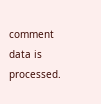comment data is processed.